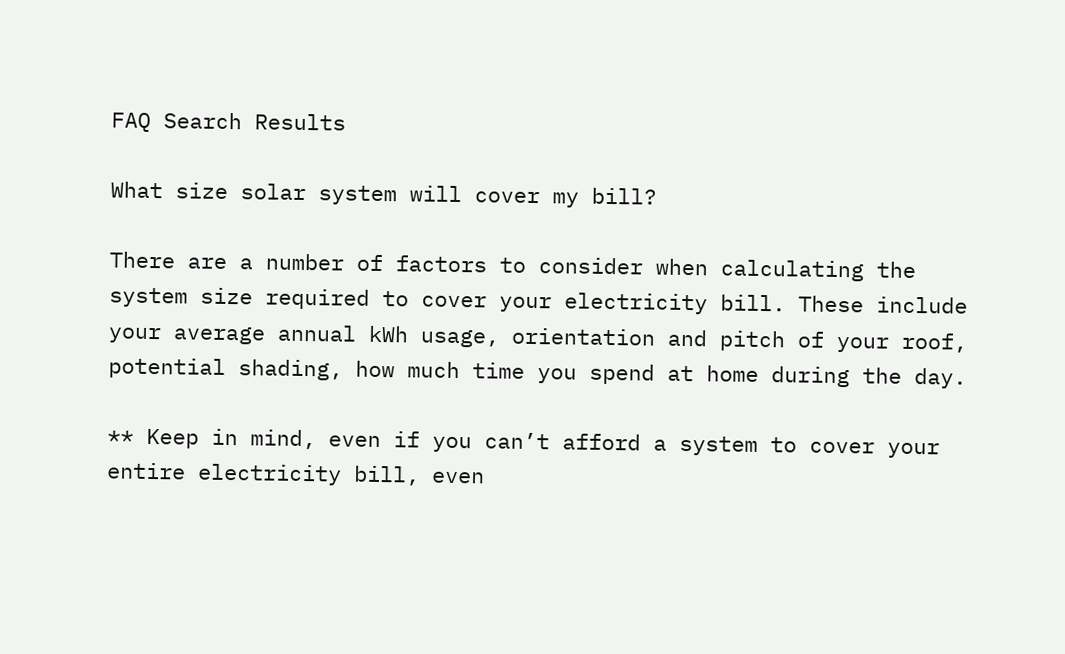FAQ Search Results

What size solar system will cover my bill?

There are a number of factors to consider when calculating the system size required to cover your electricity bill. These include your average annual kWh usage, orientation and pitch of your roof, potential shading, how much time you spend at home during the day.

** Keep in mind, even if you can’t afford a system to cover your entire electricity bill, even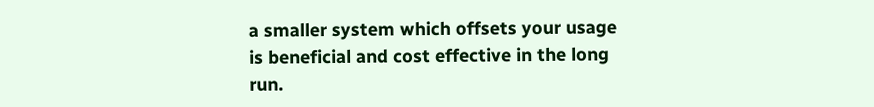a smaller system which offsets your usage is beneficial and cost effective in the long run.